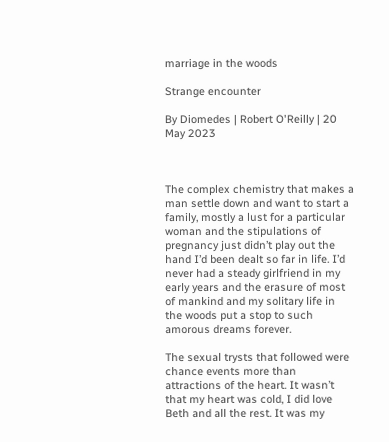marriage in the woods

Strange encounter

By Diomedes | Robert O'Reilly | 20 May 2023



The complex chemistry that makes a man settle down and want to start a family, mostly a lust for a particular woman and the stipulations of pregnancy just didn’t play out the hand I’d been dealt so far in life. I’d never had a steady girlfriend in my early years and the erasure of most of mankind and my solitary life in the woods put a stop to such amorous dreams forever.

The sexual trysts that followed were chance events more than attractions of the heart. It wasn’t that my heart was cold, I did love Beth and all the rest. It was my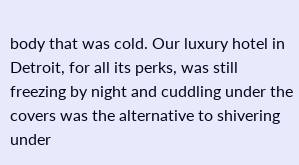body that was cold. Our luxury hotel in Detroit, for all its perks, was still freezing by night and cuddling under the covers was the alternative to shivering under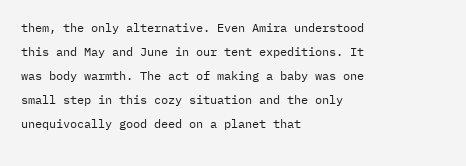them, the only alternative. Even Amira understood this and May and June in our tent expeditions. It was body warmth. The act of making a baby was one small step in this cozy situation and the only unequivocally good deed on a planet that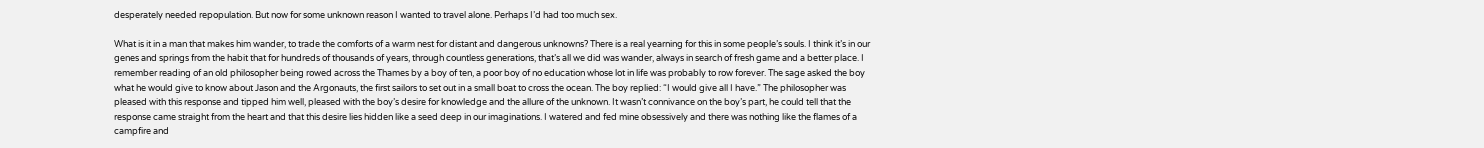desperately needed repopulation. But now for some unknown reason I wanted to travel alone. Perhaps I’d had too much sex.

What is it in a man that makes him wander, to trade the comforts of a warm nest for distant and dangerous unknowns? There is a real yearning for this in some people’s souls. I think it’s in our genes and springs from the habit that for hundreds of thousands of years, through countless generations, that’s all we did was wander, always in search of fresh game and a better place. I remember reading of an old philosopher being rowed across the Thames by a boy of ten, a poor boy of no education whose lot in life was probably to row forever. The sage asked the boy what he would give to know about Jason and the Argonauts, the first sailors to set out in a small boat to cross the ocean. The boy replied: “I would give all I have.” The philosopher was pleased with this response and tipped him well, pleased with the boy’s desire for knowledge and the allure of the unknown. It wasn’t connivance on the boy’s part, he could tell that the response came straight from the heart and that this desire lies hidden like a seed deep in our imaginations. I watered and fed mine obsessively and there was nothing like the flames of a campfire and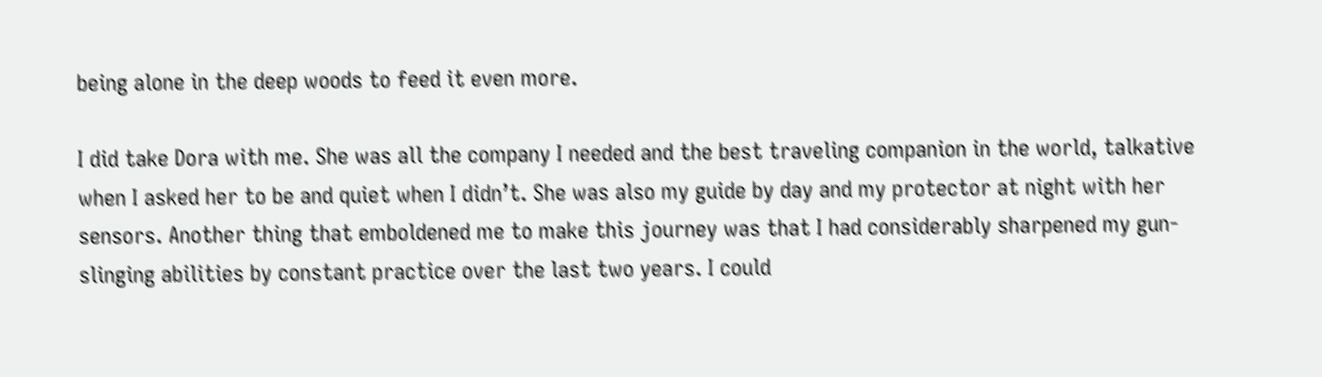being alone in the deep woods to feed it even more.

I did take Dora with me. She was all the company I needed and the best traveling companion in the world, talkative when I asked her to be and quiet when I didn’t. She was also my guide by day and my protector at night with her sensors. Another thing that emboldened me to make this journey was that I had considerably sharpened my gun-slinging abilities by constant practice over the last two years. I could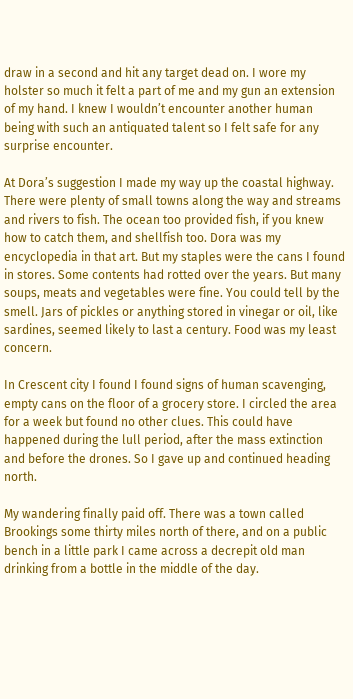draw in a second and hit any target dead on. I wore my holster so much it felt a part of me and my gun an extension of my hand. I knew I wouldn’t encounter another human being with such an antiquated talent so I felt safe for any surprise encounter.

At Dora’s suggestion I made my way up the coastal highway. There were plenty of small towns along the way and streams and rivers to fish. The ocean too provided fish, if you knew how to catch them, and shellfish too. Dora was my encyclopedia in that art. But my staples were the cans I found in stores. Some contents had rotted over the years. But many soups, meats and vegetables were fine. You could tell by the smell. Jars of pickles or anything stored in vinegar or oil, like sardines, seemed likely to last a century. Food was my least concern.

In Crescent city I found I found signs of human scavenging, empty cans on the floor of a grocery store. I circled the area for a week but found no other clues. This could have happened during the lull period, after the mass extinction and before the drones. So I gave up and continued heading north.

My wandering finally paid off. There was a town called Brookings some thirty miles north of there, and on a public bench in a little park I came across a decrepit old man drinking from a bottle in the middle of the day.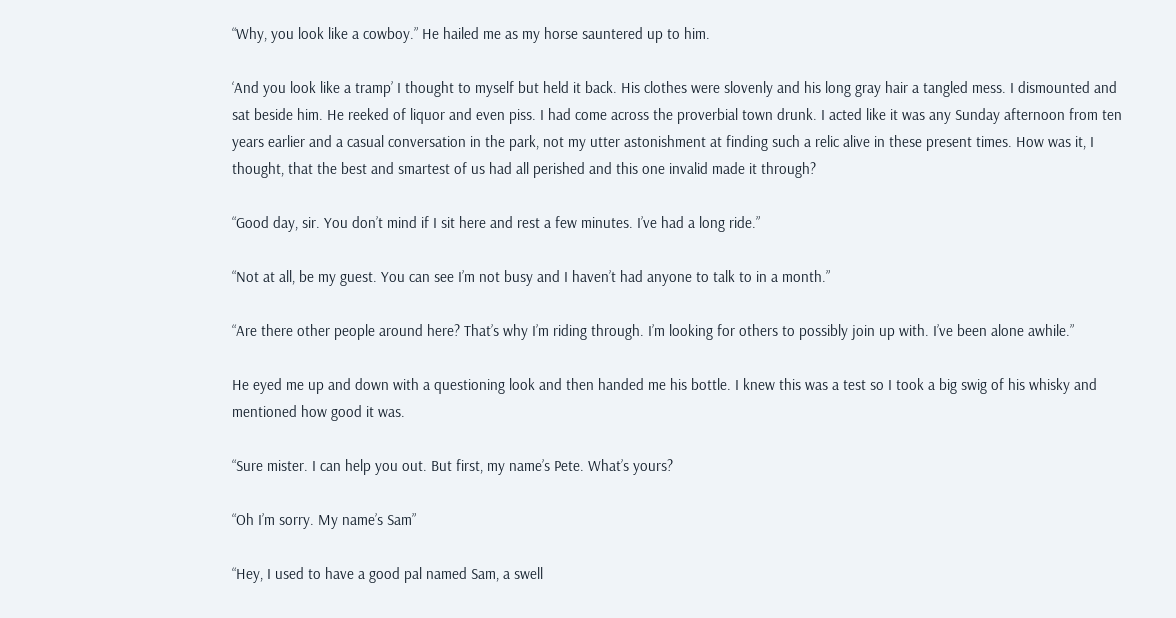“Why, you look like a cowboy.” He hailed me as my horse sauntered up to him.

‘And you look like a tramp’ I thought to myself but held it back. His clothes were slovenly and his long gray hair a tangled mess. I dismounted and sat beside him. He reeked of liquor and even piss. I had come across the proverbial town drunk. I acted like it was any Sunday afternoon from ten years earlier and a casual conversation in the park, not my utter astonishment at finding such a relic alive in these present times. How was it, I thought, that the best and smartest of us had all perished and this one invalid made it through?

“Good day, sir. You don’t mind if I sit here and rest a few minutes. I’ve had a long ride.”

“Not at all, be my guest. You can see I’m not busy and I haven’t had anyone to talk to in a month.”

“Are there other people around here? That’s why I’m riding through. I’m looking for others to possibly join up with. I’ve been alone awhile.”

He eyed me up and down with a questioning look and then handed me his bottle. I knew this was a test so I took a big swig of his whisky and mentioned how good it was.

“Sure mister. I can help you out. But first, my name’s Pete. What’s yours?

“Oh I’m sorry. My name’s Sam”

“Hey, I used to have a good pal named Sam, a swell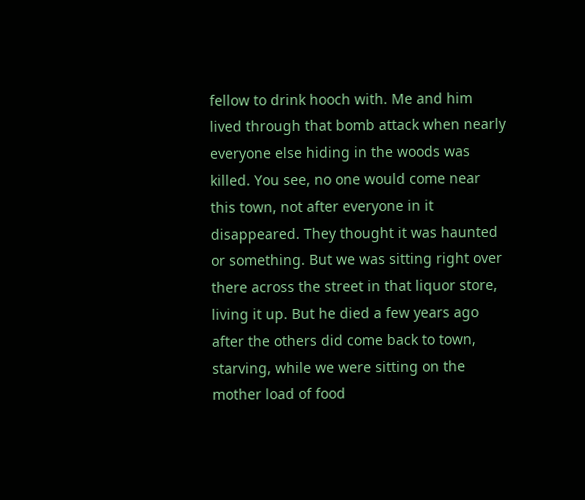fellow to drink hooch with. Me and him lived through that bomb attack when nearly everyone else hiding in the woods was killed. You see, no one would come near this town, not after everyone in it disappeared. They thought it was haunted or something. But we was sitting right over there across the street in that liquor store, living it up. But he died a few years ago after the others did come back to town, starving, while we were sitting on the mother load of food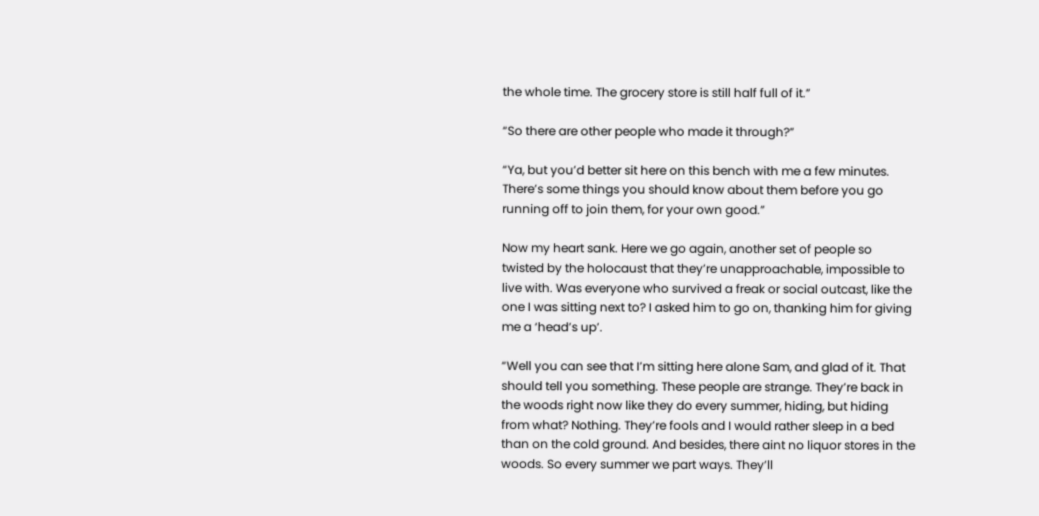the whole time. The grocery store is still half full of it.”

“So there are other people who made it through?”

“Ya, but you’d better sit here on this bench with me a few minutes. There’s some things you should know about them before you go running off to join them, for your own good.”

Now my heart sank. Here we go again, another set of people so twisted by the holocaust that they’re unapproachable, impossible to live with. Was everyone who survived a freak or social outcast, like the one I was sitting next to? I asked him to go on, thanking him for giving me a ‘head’s up’.

“Well you can see that I’m sitting here alone Sam, and glad of it. That should tell you something. These people are strange. They’re back in the woods right now like they do every summer, hiding, but hiding from what? Nothing. They’re fools and I would rather sleep in a bed than on the cold ground. And besides, there aint no liquor stores in the woods. So every summer we part ways. They’ll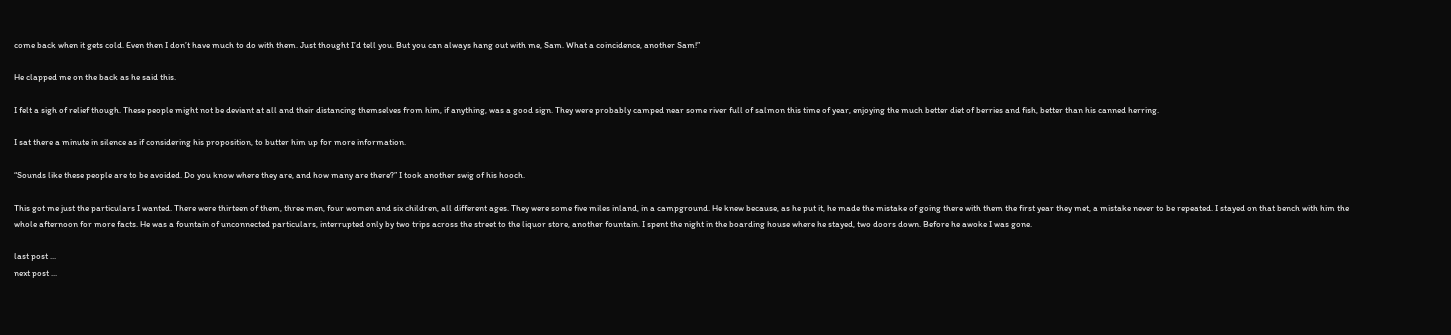come back when it gets cold. Even then I don’t have much to do with them. Just thought I’d tell you. But you can always hang out with me, Sam. What a coincidence, another Sam!”

He clapped me on the back as he said this.

I felt a sigh of relief though. These people might not be deviant at all and their distancing themselves from him, if anything, was a good sign. They were probably camped near some river full of salmon this time of year, enjoying the much better diet of berries and fish, better than his canned herring.

I sat there a minute in silence as if considering his proposition, to butter him up for more information.

“Sounds like these people are to be avoided. Do you know where they are, and how many are there?” I took another swig of his hooch.

This got me just the particulars I wanted. There were thirteen of them, three men, four women and six children, all different ages. They were some five miles inland, in a campground. He knew because, as he put it, he made the mistake of going there with them the first year they met, a mistake never to be repeated. I stayed on that bench with him the whole afternoon for more facts. He was a fountain of unconnected particulars, interrupted only by two trips across the street to the liquor store, another fountain. I spent the night in the boarding house where he stayed, two doors down. Before he awoke I was gone.

last post ...
next post ...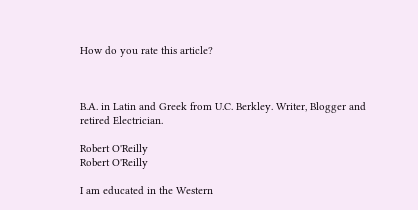How do you rate this article?



B.A. in Latin and Greek from U.C. Berkley. Writer, Blogger and retired Electrician.

Robert O'Reilly
Robert O'Reilly

I am educated in the Western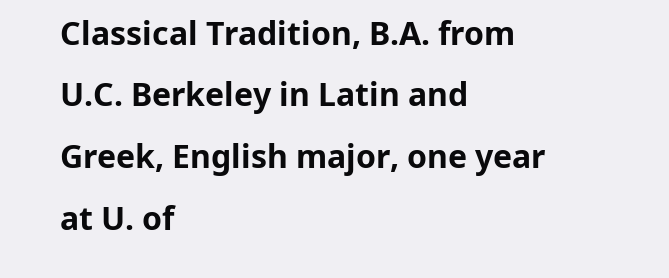Classical Tradition, B.A. from U.C. Berkeley in Latin and Greek, English major, one year at U. of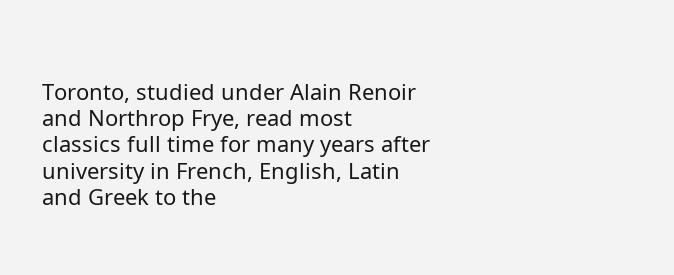Toronto, studied under Alain Renoir and Northrop Frye, read most classics full time for many years after university in French, English, Latin and Greek to the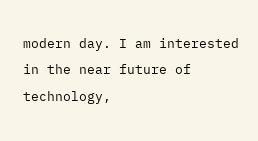modern day. I am interested in the near future of technology,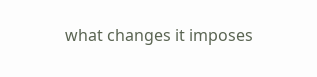what changes it imposes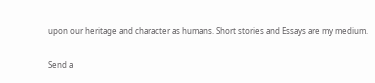upon our heritage and character as humans. Short stories and Essays are my medium.

Send a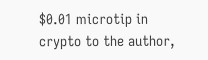$0.01 microtip in crypto to the author,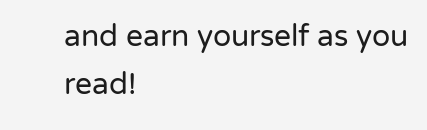and earn yourself as you read!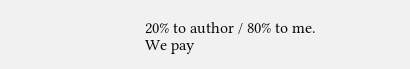20% to author / 80% to me.
We pay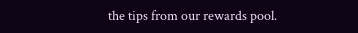the tips from our rewards pool.